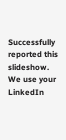Successfully reported this slideshow.
We use your LinkedIn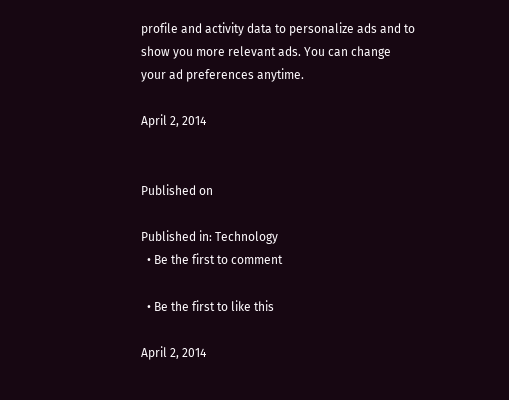profile and activity data to personalize ads and to show you more relevant ads. You can change your ad preferences anytime.

April 2, 2014


Published on

Published in: Technology
  • Be the first to comment

  • Be the first to like this

April 2, 2014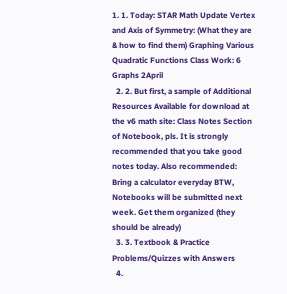1. 1. Today: STAR Math Update Vertex and Axis of Symmetry: (What they are & how to find them) Graphing Various Quadratic Functions Class Work: 6 Graphs 2April
  2. 2. But first, a sample of Additional Resources Available for download at the v6 math site: Class Notes Section of Notebook, pls. It is strongly recommended that you take good notes today. Also recommended: Bring a calculator everyday BTW, Notebooks will be submitted next week. Get them organized (they should be already)
  3. 3. Textbook & Practice Problems/Quizzes with Answers
  4.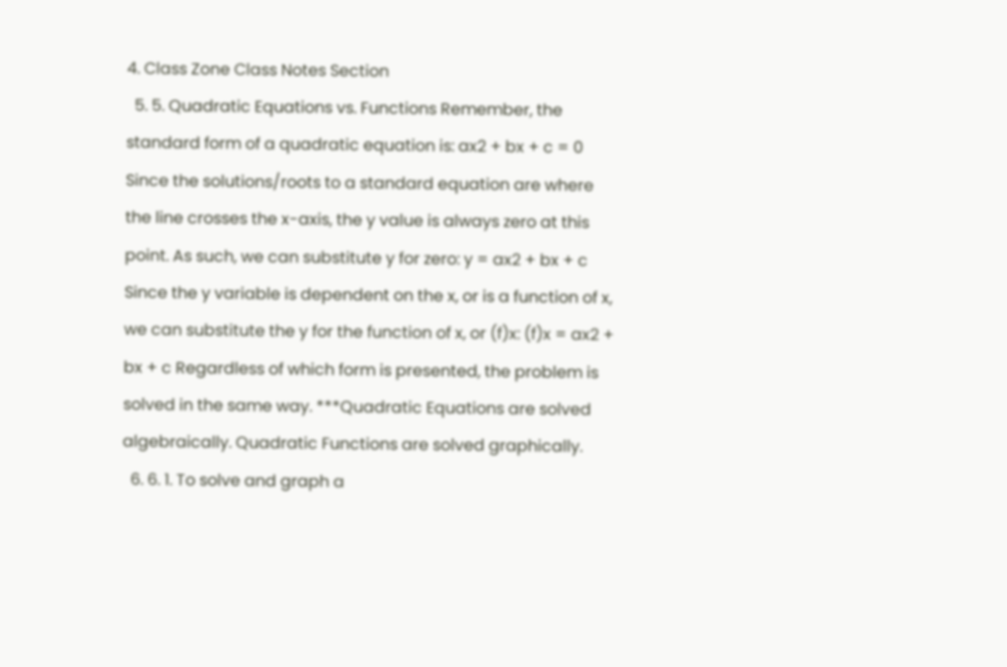4. Class Zone Class Notes Section
  5. 5. Quadratic Equations vs. Functions Remember, the standard form of a quadratic equation is: ax2 + bx + c = 0 Since the solutions/roots to a standard equation are where the line crosses the x-axis, the y value is always zero at this point. As such, we can substitute y for zero: y = ax2 + bx + c Since the y variable is dependent on the x, or is a function of x, we can substitute the y for the function of x, or (f)x: (f)x = ax2 + bx + c Regardless of which form is presented, the problem is solved in the same way. ***Quadratic Equations are solved algebraically. Quadratic Functions are solved graphically.
  6. 6. 1. To solve and graph a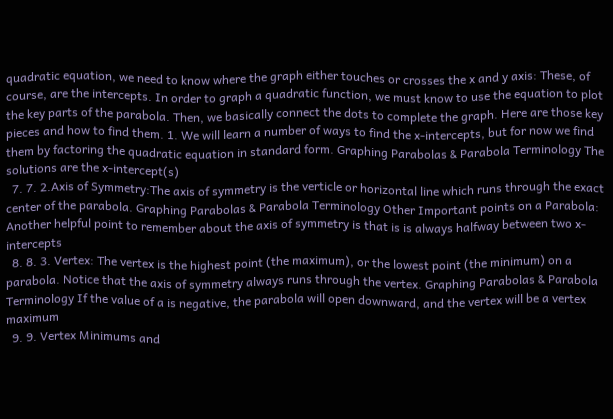quadratic equation, we need to know where the graph either touches or crosses the x and y axis: These, of course, are the intercepts. In order to graph a quadratic function, we must know to use the equation to plot the key parts of the parabola. Then, we basically connect the dots to complete the graph. Here are those key pieces and how to find them. 1. We will learn a number of ways to find the x-intercepts, but for now we find them by factoring the quadratic equation in standard form. Graphing Parabolas & Parabola Terminology The solutions are the x-intercept(s)
  7. 7. 2.Axis of Symmetry:The axis of symmetry is the verticle or horizontal line which runs through the exact center of the parabola. Graphing Parabolas & Parabola Terminology Other Important points on a Parabola: Another helpful point to remember about the axis of symmetry is that is is always halfway between two x-intercepts
  8. 8. 3. Vertex: The vertex is the highest point (the maximum), or the lowest point (the minimum) on a parabola. Notice that the axis of symmetry always runs through the vertex. Graphing Parabolas & Parabola Terminology If the value of a is negative, the parabola will open downward, and the vertex will be a vertex maximum
  9. 9. Vertex Minimums and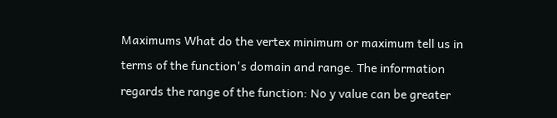Maximums What do the vertex minimum or maximum tell us in terms of the function's domain and range. The information regards the range of the function: No y value can be greater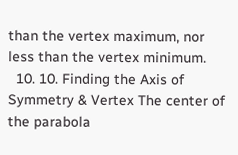than the vertex maximum, nor less than the vertex minimum.
  10. 10. Finding the Axis of Symmetry & Vertex The center of the parabola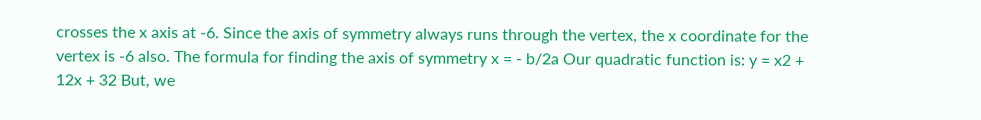crosses the x axis at -6. Since the axis of symmetry always runs through the vertex, the x coordinate for the vertex is -6 also. The formula for finding the axis of symmetry x = - b/2a Our quadratic function is: y = x2 + 12x + 32 But, we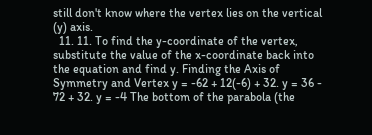still don't know where the vertex lies on the vertical (y) axis.
  11. 11. To find the y-coordinate of the vertex, substitute the value of the x-coordinate back into the equation and find y. Finding the Axis of Symmetry and Vertex y = -62 + 12(-6) + 32. y = 36 - 72 + 32. y = -4 The bottom of the parabola (the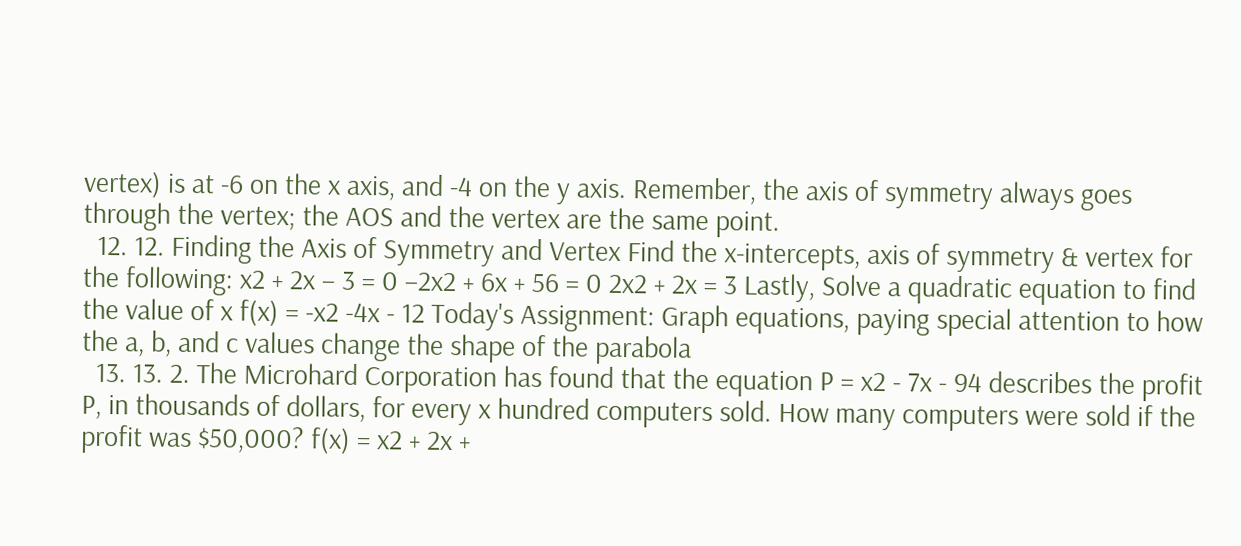vertex) is at -6 on the x axis, and -4 on the y axis. Remember, the axis of symmetry always goes through the vertex; the AOS and the vertex are the same point.
  12. 12. Finding the Axis of Symmetry and Vertex Find the x-intercepts, axis of symmetry & vertex for the following: x2 + 2x – 3 = 0 –2x2 + 6x + 56 = 0 2x2 + 2x = 3 Lastly, Solve a quadratic equation to find the value of x f(x) = -x2 -4x - 12 Today's Assignment: Graph equations, paying special attention to how the a, b, and c values change the shape of the parabola
  13. 13. 2. The Microhard Corporation has found that the equation P = x2 - 7x - 94 describes the profit P, in thousands of dollars, for every x hundred computers sold. How many computers were sold if the profit was $50,000? f(x) = x2 + 2x +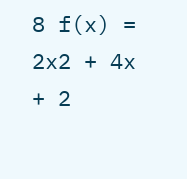8 f(x) = 2x2 + 4x + 2